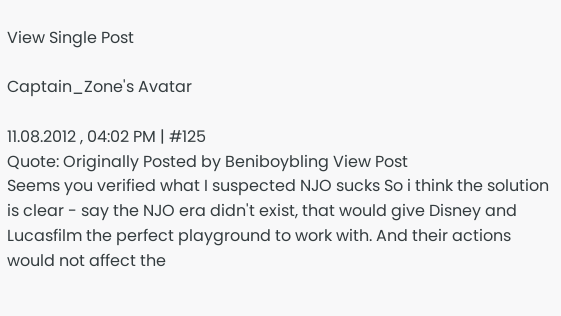View Single Post

Captain_Zone's Avatar

11.08.2012 , 04:02 PM | #125
Quote: Originally Posted by Beniboybling View Post
Seems you verified what I suspected NJO sucks So i think the solution is clear - say the NJO era didn't exist, that would give Disney and Lucasfilm the perfect playground to work with. And their actions would not affect the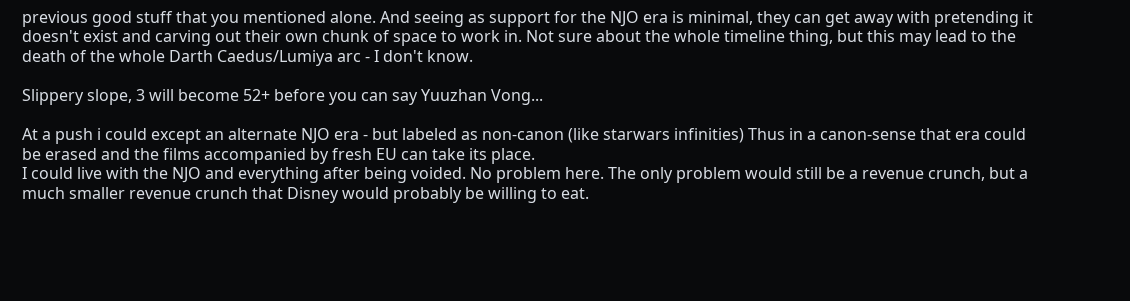previous good stuff that you mentioned alone. And seeing as support for the NJO era is minimal, they can get away with pretending it doesn't exist and carving out their own chunk of space to work in. Not sure about the whole timeline thing, but this may lead to the death of the whole Darth Caedus/Lumiya arc - I don't know.

Slippery slope, 3 will become 52+ before you can say Yuuzhan Vong...

At a push i could except an alternate NJO era - but labeled as non-canon (like starwars infinities) Thus in a canon-sense that era could be erased and the films accompanied by fresh EU can take its place.
I could live with the NJO and everything after being voided. No problem here. The only problem would still be a revenue crunch, but a much smaller revenue crunch that Disney would probably be willing to eat.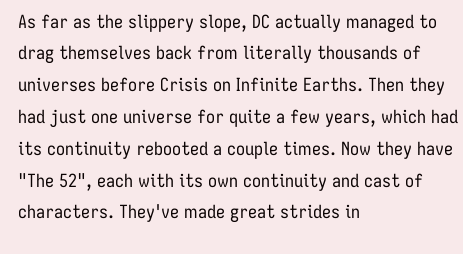As far as the slippery slope, DC actually managed to drag themselves back from literally thousands of universes before Crisis on Infinite Earths. Then they had just one universe for quite a few years, which had its continuity rebooted a couple times. Now they have "The 52", each with its own continuity and cast of characters. They've made great strides in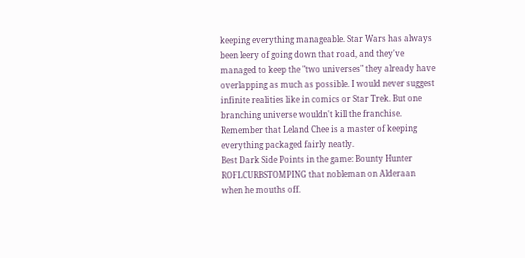keeping everything manageable. Star Wars has always been leery of going down that road, and they've managed to keep the "two universes" they already have overlapping as much as possible. I would never suggest infinite realities like in comics or Star Trek. But one branching universe wouldn't kill the franchise. Remember that Leland Chee is a master of keeping everything packaged fairly neatly.
Best Dark Side Points in the game: Bounty Hunter ROFLCURBSTOMPING that nobleman on Alderaan when he mouths off.